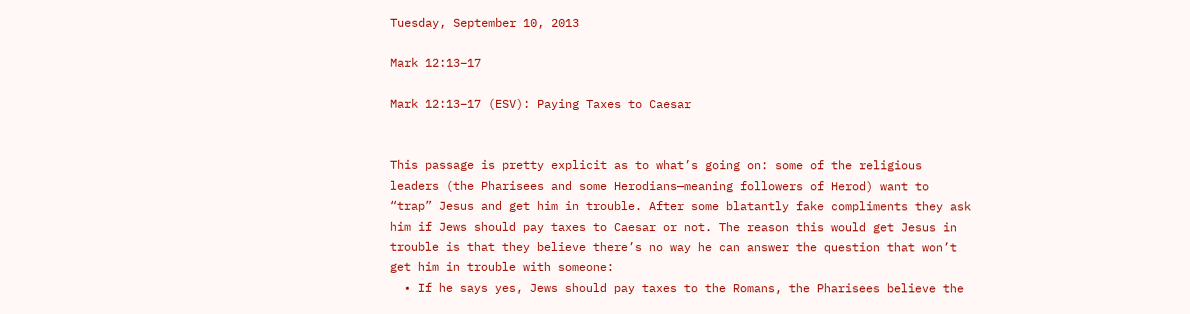Tuesday, September 10, 2013

Mark 12:13–17

Mark 12:13–17 (ESV): Paying Taxes to Caesar


This passage is pretty explicit as to what’s going on: some of the religious leaders (the Pharisees and some Herodians—meaning followers of Herod) want to “trap” Jesus and get him in trouble. After some blatantly fake compliments they ask him if Jews should pay taxes to Caesar or not. The reason this would get Jesus in trouble is that they believe there’s no way he can answer the question that won’t get him in trouble with someone:
  • If he says yes, Jews should pay taxes to the Romans, the Pharisees believe the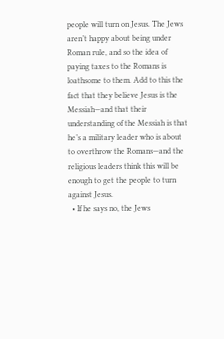people will turn on Jesus. The Jews aren’t happy about being under Roman rule, and so the idea of paying taxes to the Romans is loathsome to them. Add to this the fact that they believe Jesus is the Messiah—and that their understanding of the Messiah is that he’s a military leader who is about to overthrow the Romans—and the religious leaders think this will be enough to get the people to turn against Jesus.
  • If he says no, the Jews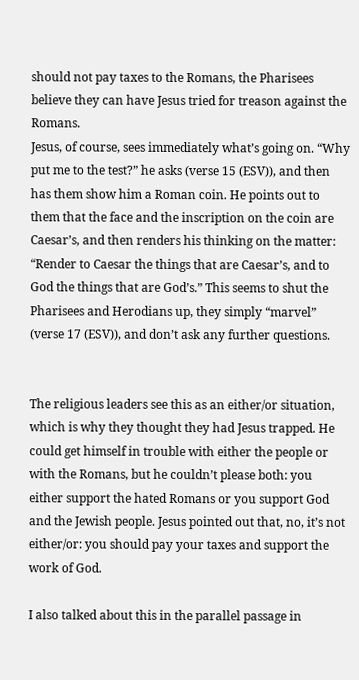should not pay taxes to the Romans, the Pharisees believe they can have Jesus tried for treason against the Romans.
Jesus, of course, sees immediately what’s going on. “Why put me to the test?” he asks (verse 15 (ESV)), and then has them show him a Roman coin. He points out to them that the face and the inscription on the coin are Caesar’s, and then renders his thinking on the matter: “Render to Caesar the things that are Caesar’s, and to God the things that are God’s.” This seems to shut the Pharisees and Herodians up, they simply “marvel” (verse 17 (ESV)), and don’t ask any further questions.


The religious leaders see this as an either/or situation, which is why they thought they had Jesus trapped. He could get himself in trouble with either the people or with the Romans, but he couldn’t please both: you either support the hated Romans or you support God and the Jewish people. Jesus pointed out that, no, it’s not either/or: you should pay your taxes and support the work of God.

I also talked about this in the parallel passage in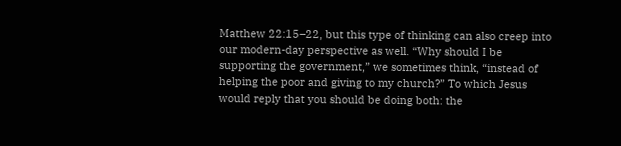Matthew 22:15–22, but this type of thinking can also creep into our modern-day perspective as well. “Why should I be supporting the government,” we sometimes think, “instead of helping the poor and giving to my church?” To which Jesus would reply that you should be doing both: the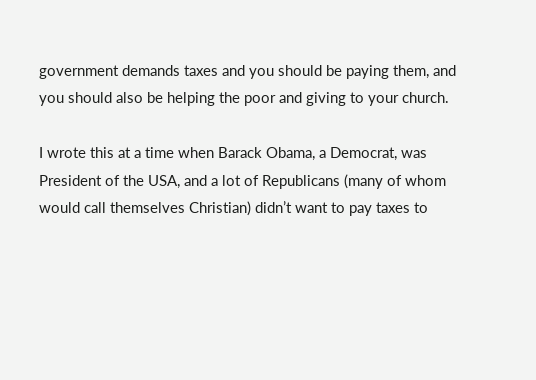government demands taxes and you should be paying them, and you should also be helping the poor and giving to your church.

I wrote this at a time when Barack Obama, a Democrat, was President of the USA, and a lot of Republicans (many of whom would call themselves Christian) didn’t want to pay taxes to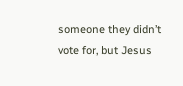someone they didn’t vote for, but Jesus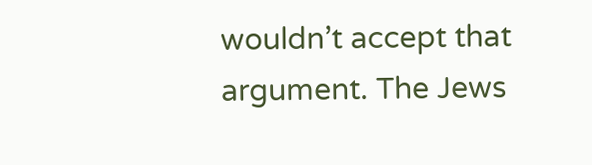wouldn’t accept that argument. The Jews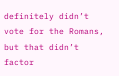definitely didn’t vote for the Romans, but that didn’t factor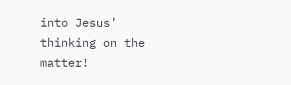into Jesus’ thinking on the matter!